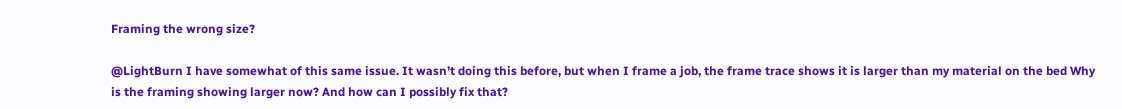Framing the wrong size?

@LightBurn I have somewhat of this same issue. It wasn’t doing this before, but when I frame a job, the frame trace shows it is larger than my material on the bed Why is the framing showing larger now? And how can I possibly fix that?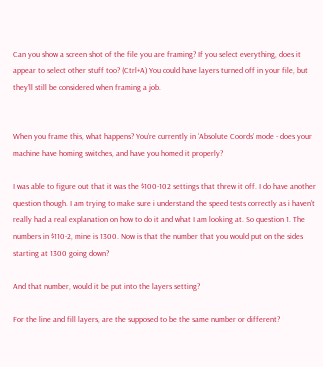Can you show a screen shot of the file you are framing? If you select everything, does it appear to select other stuff too? (Ctrl+A) You could have layers turned off in your file, but they’ll still be considered when framing a job.


When you frame this, what happens? You’re currently in ‘Absolute Coords’ mode - does your machine have homing switches, and have you homed it properly?

I was able to figure out that it was the $100-102 settings that threw it off. I do have another question though. I am trying to make sure i understand the speed tests correctly as i haven’t really had a real explanation on how to do it and what I am looking at. So question 1. The numbers in $110-2, mine is 1300. Now is that the number that you would put on the sides starting at 1300 going down?

And that number, would it be put into the layers setting?

For the line and fill layers, are the supposed to be the same number or different?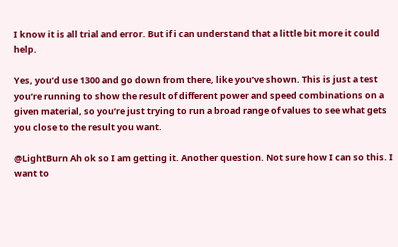I know it is all trial and error. But if i can understand that a little bit more it could help.

Yes, you’d use 1300 and go down from there, like you’ve shown. This is just a test you’re running to show the result of different power and speed combinations on a given material, so you’re just trying to run a broad range of values to see what gets you close to the result you want.

@LightBurn Ah ok so I am getting it. Another question. Not sure how I can so this. I want to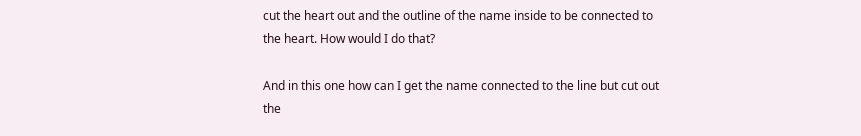cut the heart out and the outline of the name inside to be connected to the heart. How would I do that?

And in this one how can I get the name connected to the line but cut out the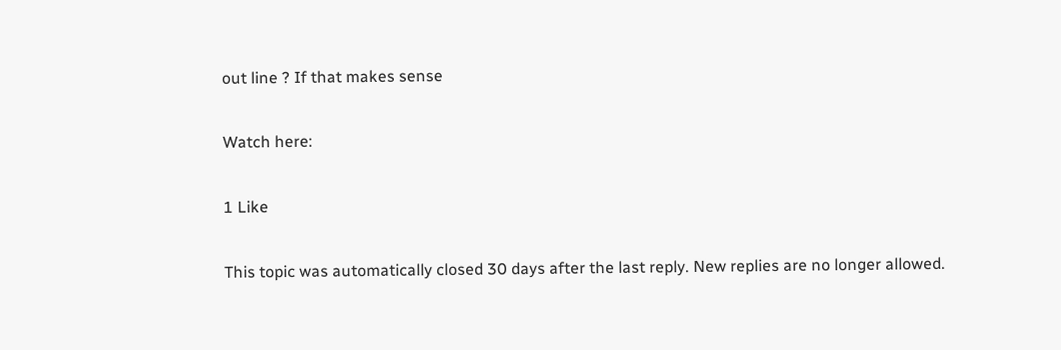out line ? If that makes sense

Watch here:

1 Like

This topic was automatically closed 30 days after the last reply. New replies are no longer allowed.